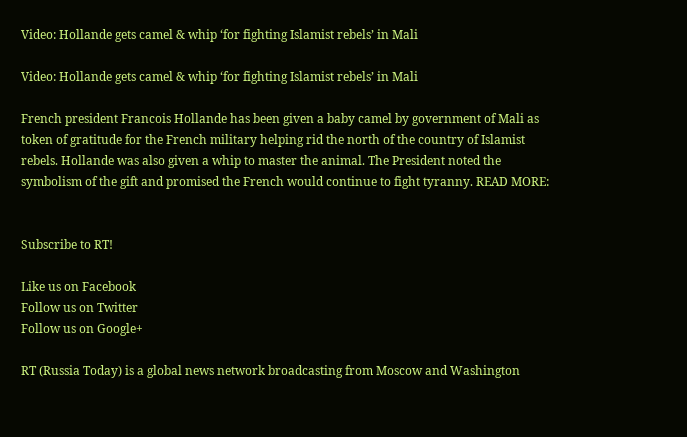Video: Hollande gets camel & whip ‘for fighting Islamist rebels’ in Mali

Video: Hollande gets camel & whip ‘for fighting Islamist rebels’ in Mali

French president Francois Hollande has been given a baby camel by government of Mali as token of gratitude for the French military helping rid the north of the country of Islamist rebels. Hollande was also given a whip to master the animal. The President noted the symbolism of the gift and promised the French would continue to fight tyranny. READ MORE:


Subscribe to RT!

Like us on Facebook
Follow us on Twitter
Follow us on Google+

RT (Russia Today) is a global news network broadcasting from Moscow and Washington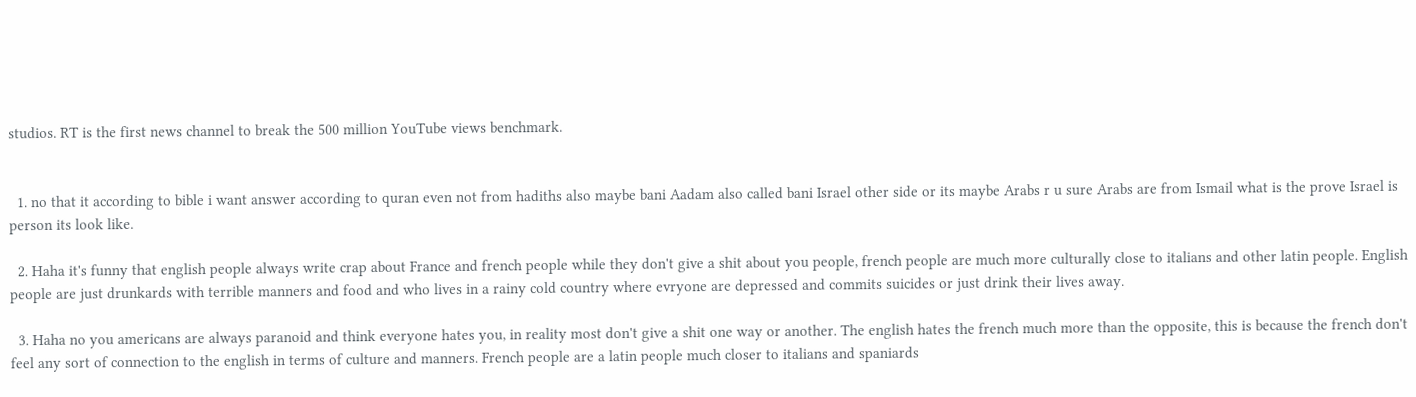studios. RT is the first news channel to break the 500 million YouTube views benchmark.


  1. no that it according to bible i want answer according to quran even not from hadiths also maybe bani Aadam also called bani Israel other side or its maybe Arabs r u sure Arabs are from Ismail what is the prove Israel is person its look like.

  2. Haha it's funny that english people always write crap about France and french people while they don't give a shit about you people, french people are much more culturally close to italians and other latin people. English people are just drunkards with terrible manners and food and who lives in a rainy cold country where evryone are depressed and commits suicides or just drink their lives away.

  3. Haha no you americans are always paranoid and think everyone hates you, in reality most don't give a shit one way or another. The english hates the french much more than the opposite, this is because the french don't feel any sort of connection to the english in terms of culture and manners. French people are a latin people much closer to italians and spaniards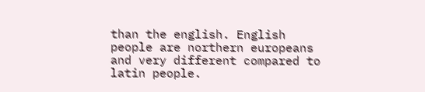than the english. English people are northern europeans and very different compared to latin people.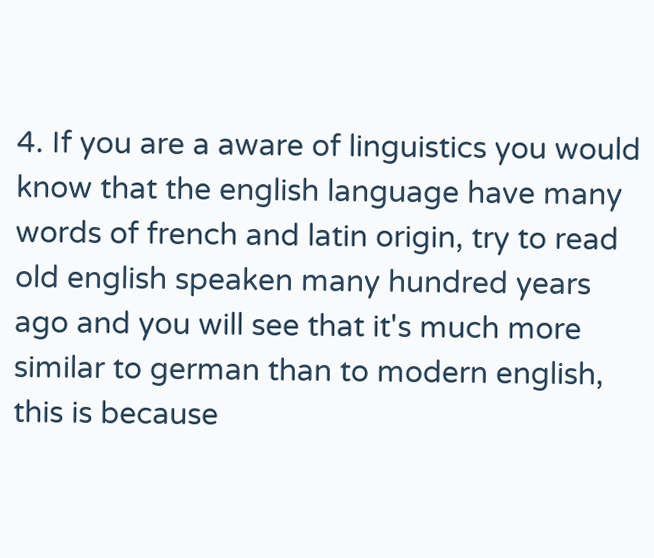4. If you are a aware of linguistics you would know that the english language have many words of french and latin origin, try to read old english speaken many hundred years ago and you will see that it's much more similar to german than to modern english, this is because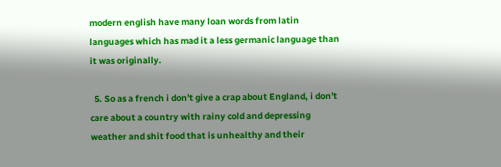modern english have many loan words from latin languages which has mad it a less germanic language than it was originally.

  5. So as a french i don't give a crap about England, i don't care about a country with rainy cold and depressing weather and shit food that is unhealthy and their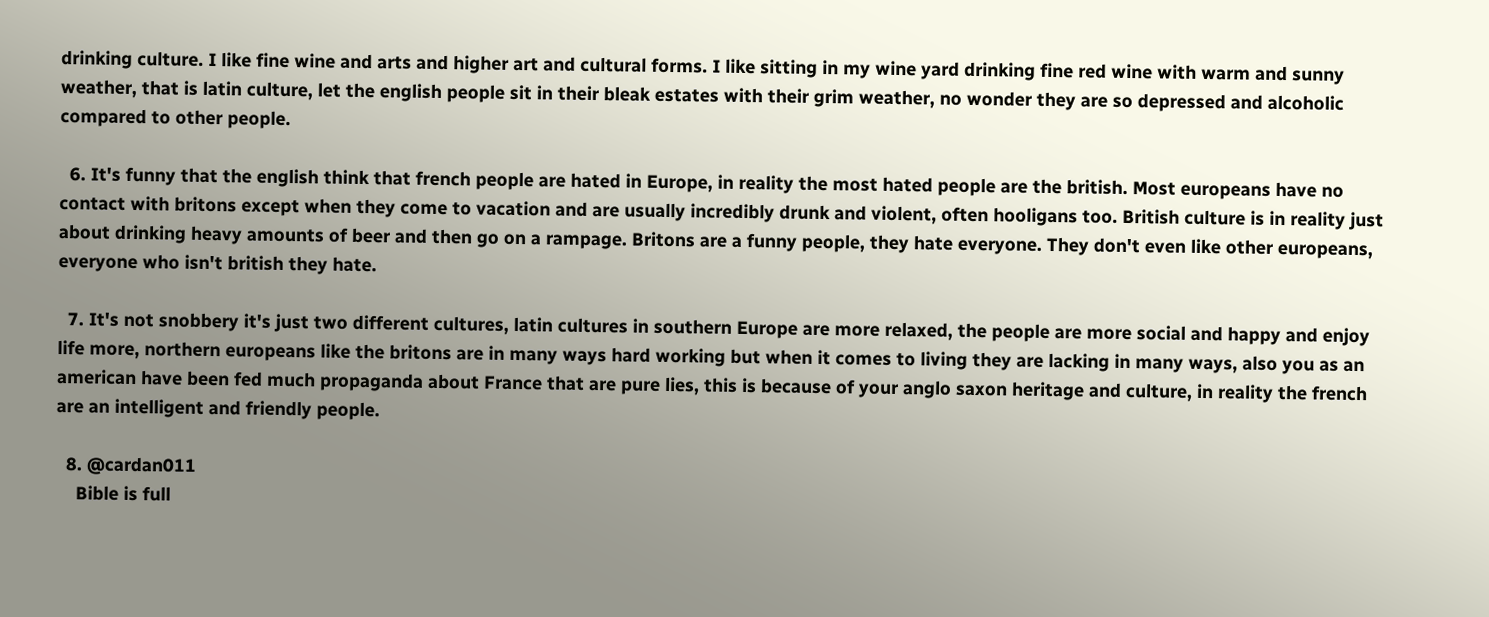drinking culture. I like fine wine and arts and higher art and cultural forms. I like sitting in my wine yard drinking fine red wine with warm and sunny weather, that is latin culture, let the english people sit in their bleak estates with their grim weather, no wonder they are so depressed and alcoholic compared to other people.

  6. It's funny that the english think that french people are hated in Europe, in reality the most hated people are the british. Most europeans have no contact with britons except when they come to vacation and are usually incredibly drunk and violent, often hooligans too. British culture is in reality just about drinking heavy amounts of beer and then go on a rampage. Britons are a funny people, they hate everyone. They don't even like other europeans, everyone who isn't british they hate.

  7. It's not snobbery it's just two different cultures, latin cultures in southern Europe are more relaxed, the people are more social and happy and enjoy life more, northern europeans like the britons are in many ways hard working but when it comes to living they are lacking in many ways, also you as an american have been fed much propaganda about France that are pure lies, this is because of your anglo saxon heritage and culture, in reality the french are an intelligent and friendly people.

  8. @cardan011
    Bible is full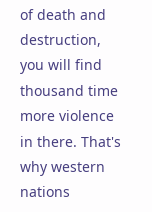of death and destruction, you will find thousand time more violence in there. That's why western nations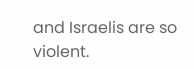and Israelis are so violent.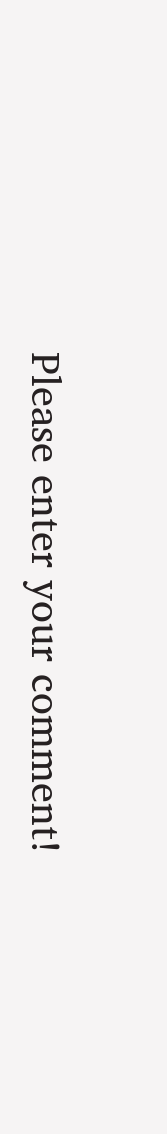Please enter your comment!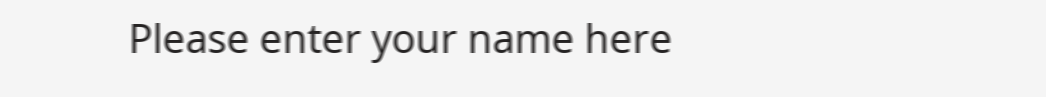Please enter your name here